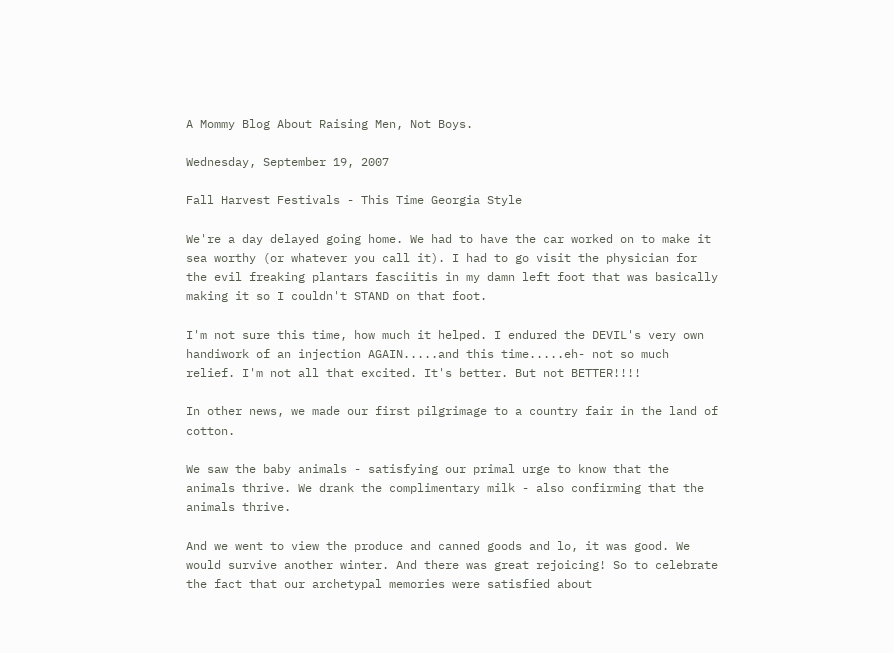A Mommy Blog About Raising Men, Not Boys.

Wednesday, September 19, 2007

Fall Harvest Festivals - This Time Georgia Style

We're a day delayed going home. We had to have the car worked on to make it sea worthy (or whatever you call it). I had to go visit the physician for the evil freaking plantars fasciitis in my damn left foot that was basically making it so I couldn't STAND on that foot.

I'm not sure this time, how much it helped. I endured the DEVIL's very own handiwork of an injection AGAIN.....and this time.....eh- not so much relief. I'm not all that excited. It's better. But not BETTER!!!!

In other news, we made our first pilgrimage to a country fair in the land of cotton.

We saw the baby animals - satisfying our primal urge to know that the animals thrive. We drank the complimentary milk - also confirming that the animals thrive.

And we went to view the produce and canned goods and lo, it was good. We would survive another winter. And there was great rejoicing! So to celebrate the fact that our archetypal memories were satisfied about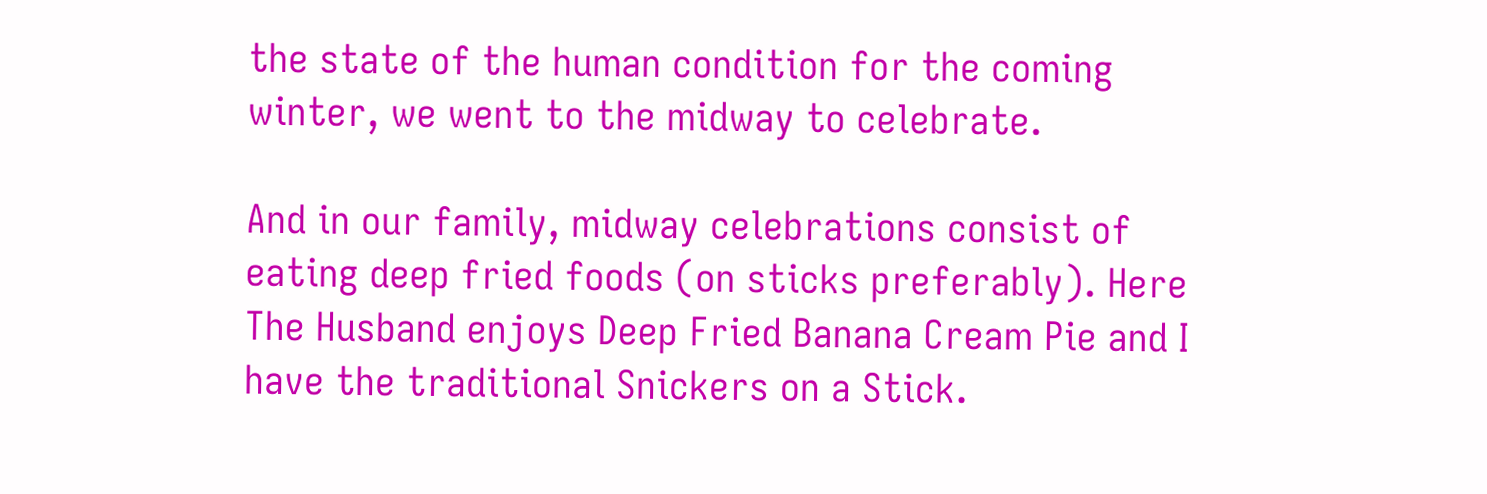the state of the human condition for the coming winter, we went to the midway to celebrate.

And in our family, midway celebrations consist of eating deep fried foods (on sticks preferably). Here The Husband enjoys Deep Fried Banana Cream Pie and I have the traditional Snickers on a Stick.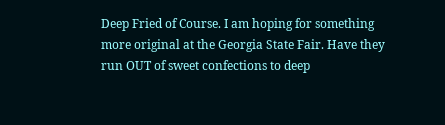Deep Fried of Course. I am hoping for something more original at the Georgia State Fair. Have they run OUT of sweet confections to deep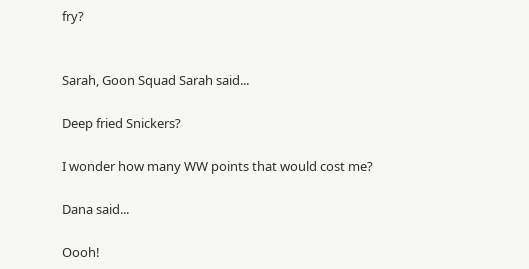fry?


Sarah, Goon Squad Sarah said...

Deep fried Snickers?

I wonder how many WW points that would cost me?

Dana said...

Oooh!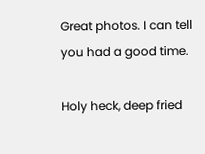Great photos. I can tell you had a good time.

Holy heck, deep fried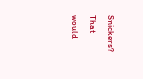Snickers? That would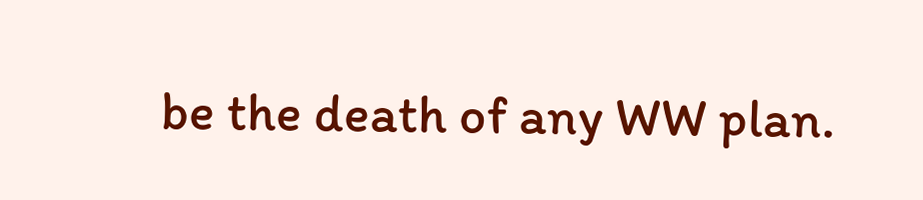be the death of any WW plan.